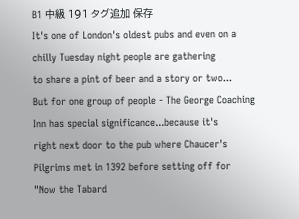B1 中級 191 タグ追加 保存
It's one of London's oldest pubs and even on a chilly Tuesday night people are gathering
to share a pint of beer and a story or two...
But for one group of people - The George Coaching Inn has special significance...because it's
right next door to the pub where Chaucer's Pilgrims met in 1392 before setting off for
"Now the Tabard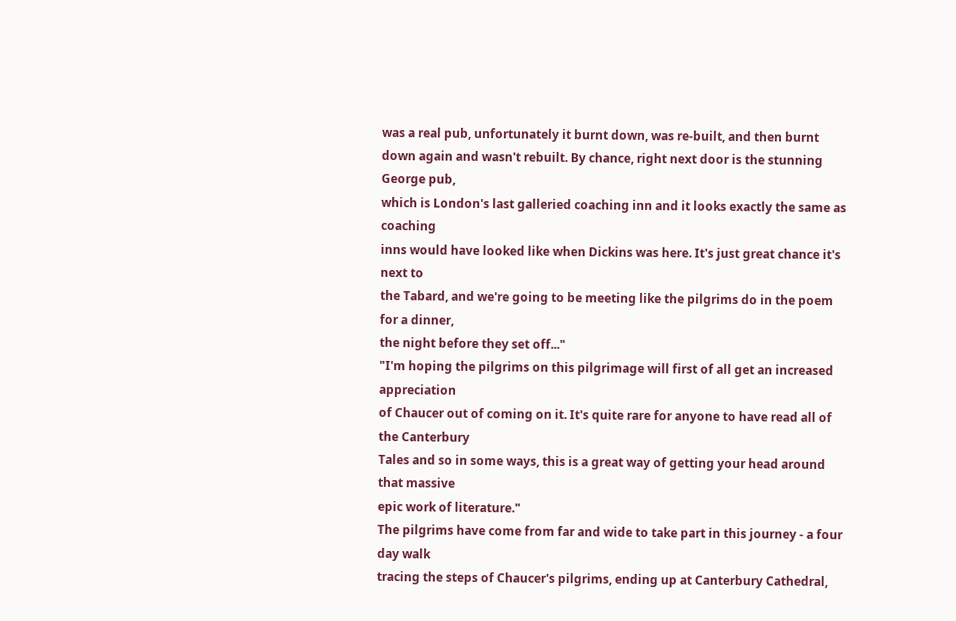was a real pub, unfortunately it burnt down, was re-built, and then burnt
down again and wasn't rebuilt. By chance, right next door is the stunning George pub,
which is London's last galleried coaching inn and it looks exactly the same as coaching
inns would have looked like when Dickins was here. It's just great chance it's next to
the Tabard, and we're going to be meeting like the pilgrims do in the poem for a dinner,
the night before they set off..."
"I'm hoping the pilgrims on this pilgrimage will first of all get an increased appreciation
of Chaucer out of coming on it. It's quite rare for anyone to have read all of the Canterbury
Tales and so in some ways, this is a great way of getting your head around that massive
epic work of literature."
The pilgrims have come from far and wide to take part in this journey - a four day walk
tracing the steps of Chaucer's pilgrims, ending up at Canterbury Cathedral,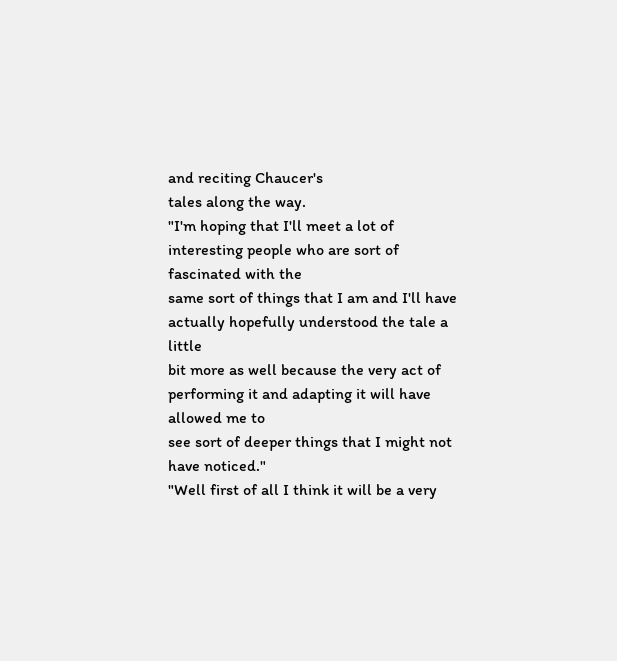and reciting Chaucer's
tales along the way.
"I'm hoping that I'll meet a lot of interesting people who are sort of fascinated with the
same sort of things that I am and I'll have actually hopefully understood the tale a little
bit more as well because the very act of performing it and adapting it will have allowed me to
see sort of deeper things that I might not have noticed."
"Well first of all I think it will be a very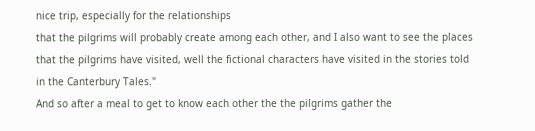nice trip, especially for the relationships
that the pilgrims will probably create among each other, and I also want to see the places
that the pilgrims have visited, well the fictional characters have visited in the stories told
in the Canterbury Tales."
And so after a meal to get to know each other the the pilgrims gather the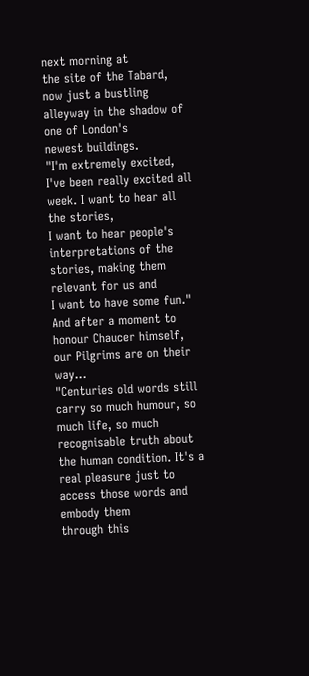next morning at
the site of the Tabard, now just a bustling alleyway in the shadow of one of London's
newest buildings.
"I'm extremely excited, I've been really excited all week. I want to hear all the stories,
I want to hear people's interpretations of the stories, making them relevant for us and
I want to have some fun."
And after a moment to honour Chaucer himself, our Pilgrims are on their way...
"Centuries old words still carry so much humour, so much life, so much recognisable truth about
the human condition. It's a real pleasure just to access those words and embody them
through this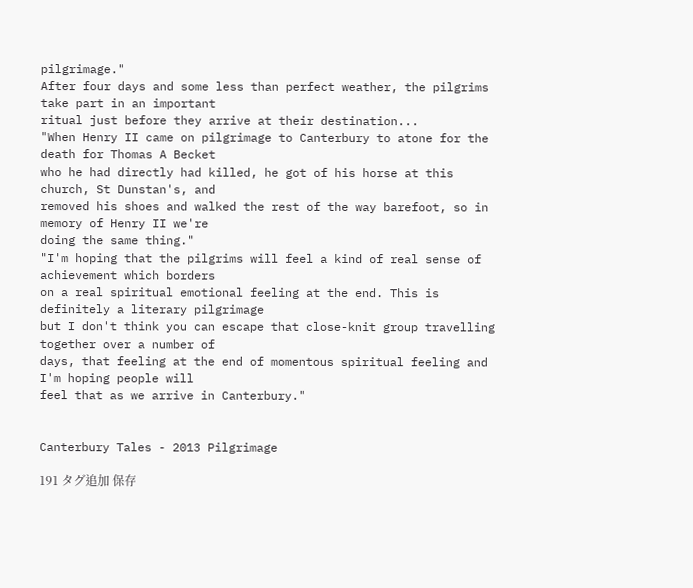pilgrimage."
After four days and some less than perfect weather, the pilgrims take part in an important
ritual just before they arrive at their destination...
"When Henry II came on pilgrimage to Canterbury to atone for the death for Thomas A Becket
who he had directly had killed, he got of his horse at this church, St Dunstan's, and
removed his shoes and walked the rest of the way barefoot, so in memory of Henry II we're
doing the same thing."
"I'm hoping that the pilgrims will feel a kind of real sense of achievement which borders
on a real spiritual emotional feeling at the end. This is definitely a literary pilgrimage
but I don't think you can escape that close-knit group travelling together over a number of
days, that feeling at the end of momentous spiritual feeling and I'm hoping people will
feel that as we arrive in Canterbury."


Canterbury Tales - 2013 Pilgrimage

191 タグ追加 保存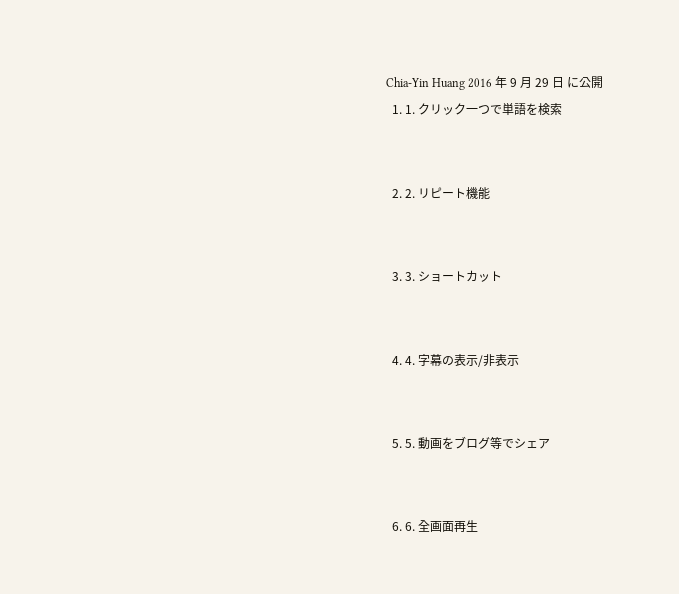Chia-Yin Huang 2016 年 9 月 29 日 に公開
  1. 1. クリック一つで単語を検索


  2. 2. リピート機能


  3. 3. ショートカット


  4. 4. 字幕の表示/非表示


  5. 5. 動画をブログ等でシェア


  6. 6. 全画面再生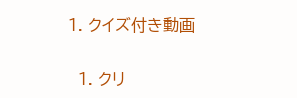1. クイズ付き動画


  1. クリ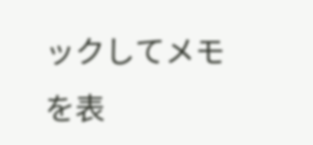ックしてメモを表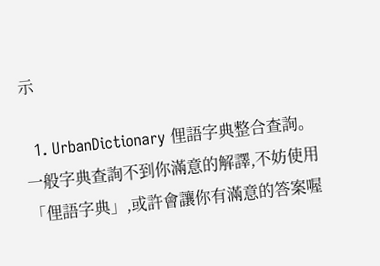示

  1. UrbanDictionary 俚語字典整合查詢。一般字典查詢不到你滿意的解譯,不妨使用「俚語字典」,或許會讓你有滿意的答案喔